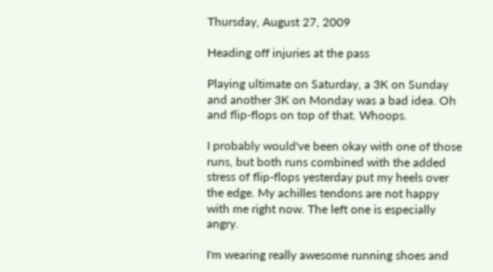Thursday, August 27, 2009

Heading off injuries at the pass

Playing ultimate on Saturday, a 3K on Sunday and another 3K on Monday was a bad idea. Oh and flip-flops on top of that. Whoops.

I probably would've been okay with one of those runs, but both runs combined with the added stress of flip-flops yesterday put my heels over the edge. My achilles tendons are not happy with me right now. The left one is especially angry.

I'm wearing really awesome running shoes and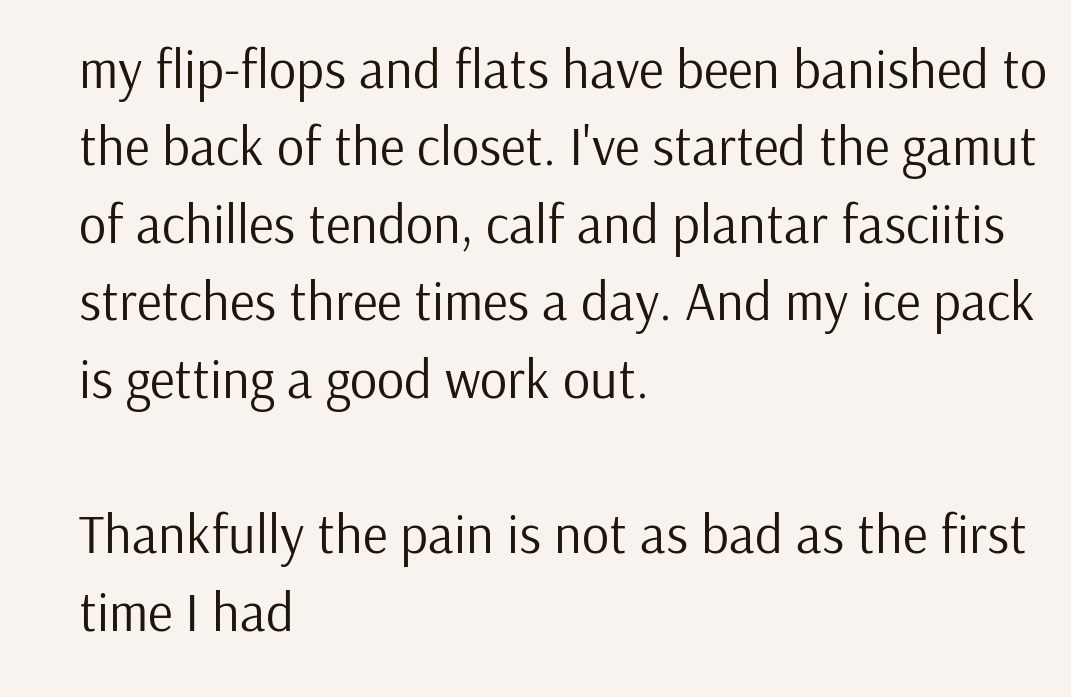my flip-flops and flats have been banished to the back of the closet. I've started the gamut of achilles tendon, calf and plantar fasciitis stretches three times a day. And my ice pack is getting a good work out.

Thankfully the pain is not as bad as the first time I had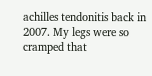achilles tendonitis back in 2007. My legs were so cramped that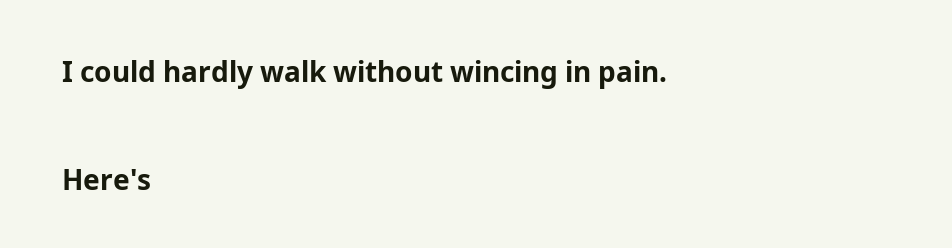I could hardly walk without wincing in pain.

Here's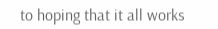to hoping that it all works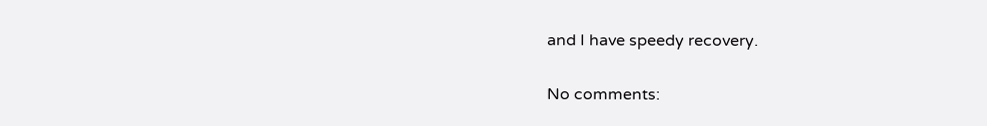and I have speedy recovery.

No comments: